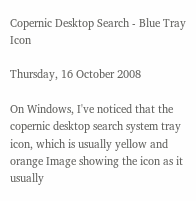Copernic Desktop Search - Blue Tray Icon

Thursday, 16 October 2008

On Windows, I've noticed that the copernic desktop search system tray icon, which is usually yellow and orange Image showing the icon as it usually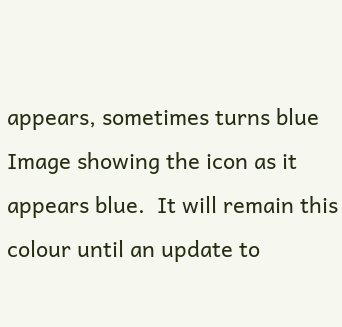appears, sometimes turns blue Image showing the icon as it appears blue.  It will remain this colour until an update to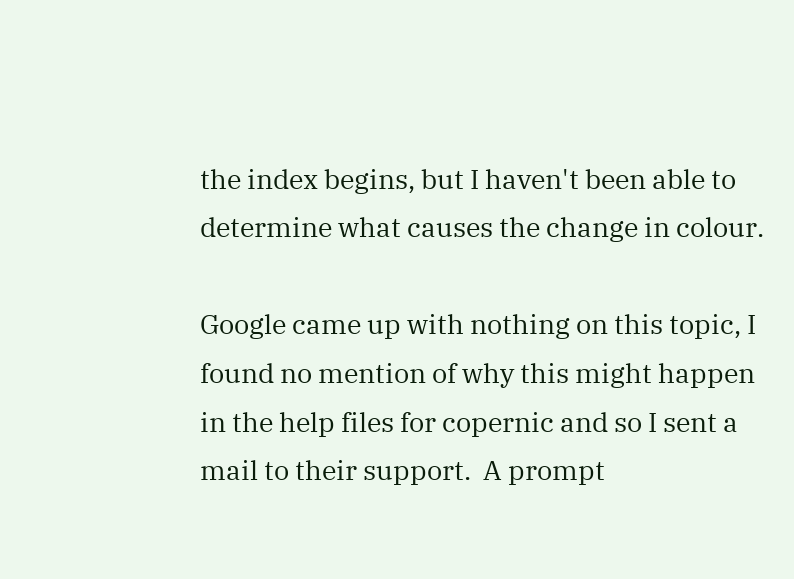the index begins, but I haven't been able to determine what causes the change in colour.

Google came up with nothing on this topic, I found no mention of why this might happen in the help files for copernic and so I sent a mail to their support.  A prompt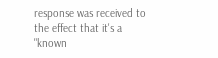response was received to the effect that it's a "known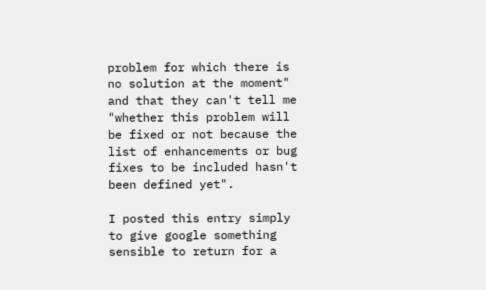problem for which there is no solution at the moment" and that they can't tell me "whether this problem will be fixed or not because the list of enhancements or bug fixes to be included hasn't been defined yet".

I posted this entry simply to give google something sensible to return for a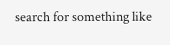search for something like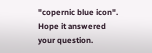"copernic blue icon".  Hope it answered your question.